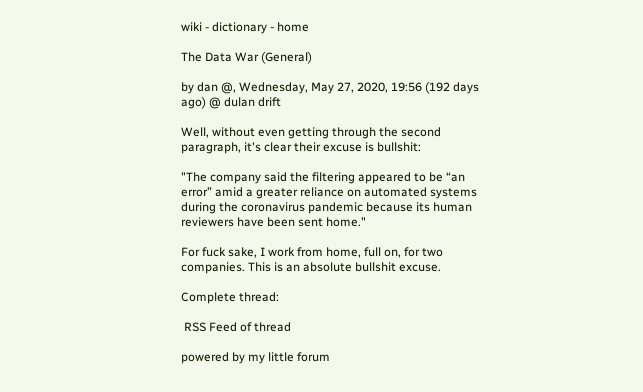wiki - dictionary - home

The Data War (General)

by dan @, Wednesday, May 27, 2020, 19:56 (192 days ago) @ dulan drift

Well, without even getting through the second paragraph, it's clear their excuse is bullshit:

"The company said the filtering appeared to be “an error” amid a greater reliance on automated systems during the coronavirus pandemic because its human reviewers have been sent home."

For fuck sake, I work from home, full on, for two companies. This is an absolute bullshit excuse.

Complete thread:

 RSS Feed of thread

powered by my little forum